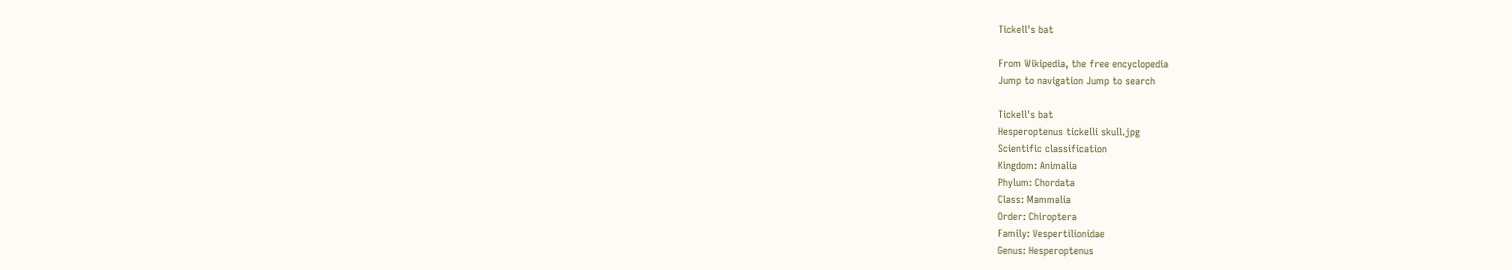Tickell's bat

From Wikipedia, the free encyclopedia
Jump to navigation Jump to search

Tickell's bat
Hesperoptenus tickelli skull.jpg
Scientific classification
Kingdom: Animalia
Phylum: Chordata
Class: Mammalia
Order: Chiroptera
Family: Vespertilionidae
Genus: Hesperoptenus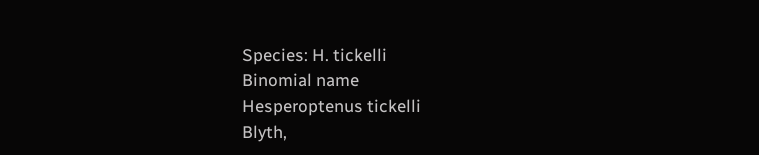Species: H. tickelli
Binomial name
Hesperoptenus tickelli
Blyth,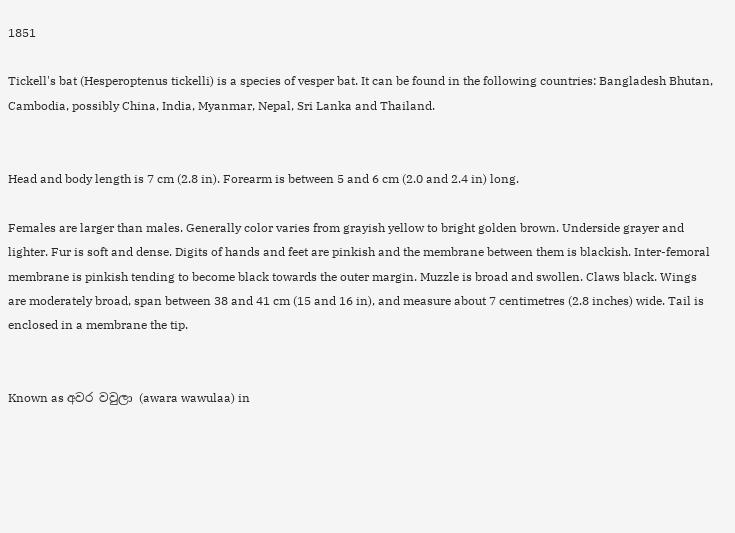1851

Tickell's bat (Hesperoptenus tickelli) is a species of vesper bat. It can be found in the following countries: Bangladesh Bhutan, Cambodia, possibly China, India, Myanmar, Nepal, Sri Lanka and Thailand.


Head and body length is 7 cm (2.8 in). Forearm is between 5 and 6 cm (2.0 and 2.4 in) long.

Females are larger than males. Generally color varies from grayish yellow to bright golden brown. Underside grayer and lighter. Fur is soft and dense. Digits of hands and feet are pinkish and the membrane between them is blackish. Inter-femoral membrane is pinkish tending to become black towards the outer margin. Muzzle is broad and swollen. Claws black. Wings are moderately broad, span between 38 and 41 cm (15 and 16 in), and measure about 7 centimetres (2.8 inches) wide. Tail is enclosed in a membrane the tip.


Known as අවර වවුලා (awara wawulaa) in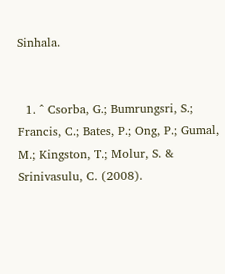Sinhala.


  1. ^ Csorba, G.; Bumrungsri, S.; Francis, C.; Bates, P.; Ong, P.; Gumal, M.; Kingston, T.; Molur, S. & Srinivasulu, C. (2008).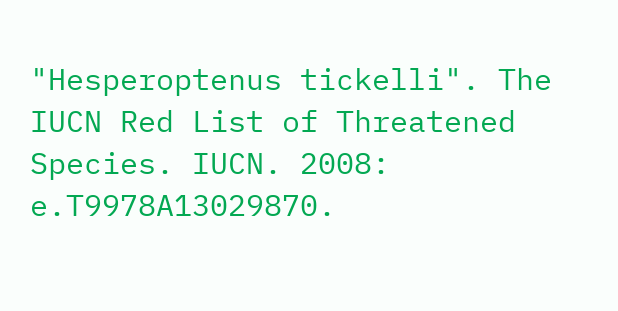"Hesperoptenus tickelli". The IUCN Red List of Threatened Species. IUCN. 2008: e.T9978A13029870.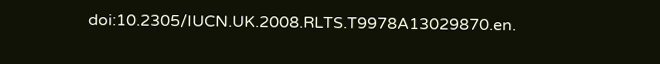doi:10.2305/IUCN.UK.2008.RLTS.T9978A13029870.en.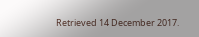Retrieved 14 December 2017.